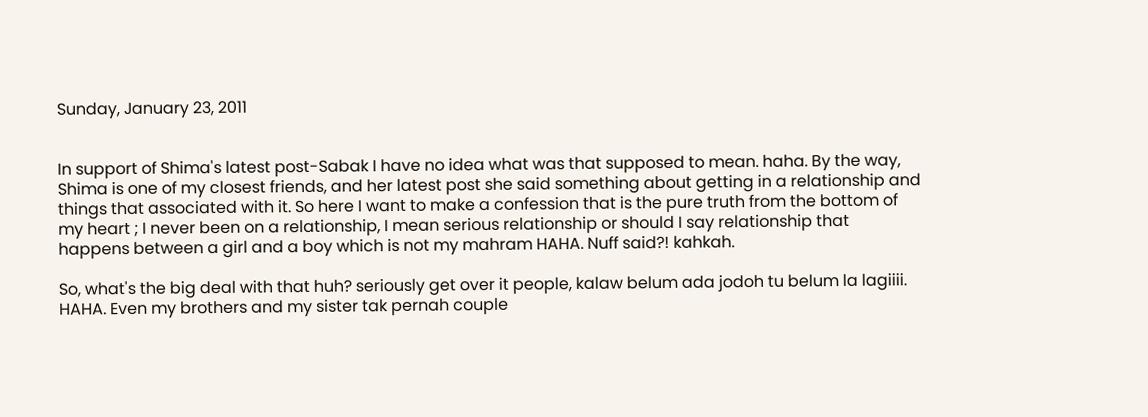Sunday, January 23, 2011


In support of Shima's latest post-Sabak I have no idea what was that supposed to mean. haha. By the way, Shima is one of my closest friends, and her latest post she said something about getting in a relationship and things that associated with it. So here I want to make a confession that is the pure truth from the bottom of my heart ; I never been on a relationship, I mean serious relationship or should I say relationship that happens between a girl and a boy which is not my mahram HAHA. Nuff said?! kahkah.

So, what's the big deal with that huh? seriously get over it people, kalaw belum ada jodoh tu belum la lagiiii. HAHA. Even my brothers and my sister tak pernah couple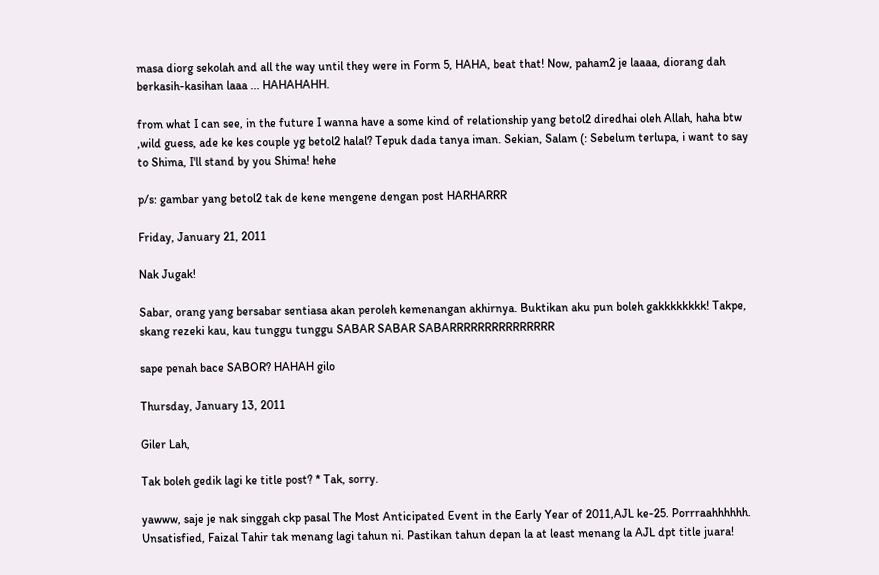masa diorg sekolah and all the way until they were in Form 5, HAHA, beat that! Now, paham2 je laaaa, diorang dah berkasih-kasihan laaa ... HAHAHAHH.

from what I can see, in the future I wanna have a some kind of relationship yang betol2 diredhai oleh Allah, haha btw ,wild guess, ade ke kes couple yg betol2 halal? Tepuk dada tanya iman. Sekian, Salam (: Sebelum terlupa, i want to say to Shima, I'll stand by you Shima! hehe

p/s: gambar yang betol2 tak de kene mengene dengan post HARHARRR

Friday, January 21, 2011

Nak Jugak!

Sabar, orang yang bersabar sentiasa akan peroleh kemenangan akhirnya. Buktikan aku pun boleh gakkkkkkkk! Takpe, skang rezeki kau, kau tunggu tunggu SABAR SABAR SABARRRRRRRRRRRRRRR

sape penah bace SABOR? HAHAH gilo

Thursday, January 13, 2011

Giler Lah,

Tak boleh gedik lagi ke title post? * Tak, sorry.

yawww, saje je nak singgah ckp pasal The Most Anticipated Event in the Early Year of 2011,AJL ke-25. Porrraahhhhhh. Unsatisfied, Faizal Tahir tak menang lagi tahun ni. Pastikan tahun depan la at least menang la AJL dpt title juara!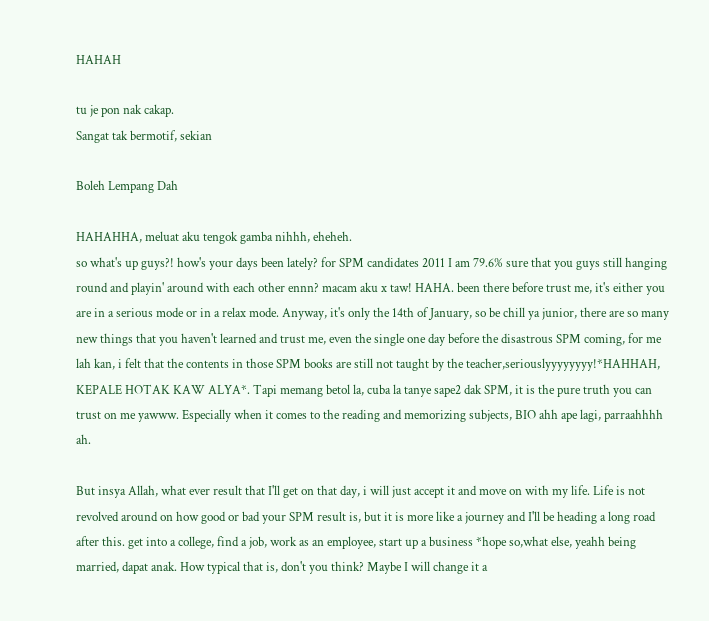HAHAH

tu je pon nak cakap.
Sangat tak bermotif, sekian

Boleh Lempang Dah

HAHAHHA, meluat aku tengok gamba nihhh, eheheh.
so what's up guys?! how's your days been lately? for SPM candidates 2011 I am 79.6% sure that you guys still hanging round and playin' around with each other ennn? macam aku x taw! HAHA. been there before trust me, it's either you are in a serious mode or in a relax mode. Anyway, it's only the 14th of January, so be chill ya junior, there are so many new things that you haven't learned and trust me, even the single one day before the disastrous SPM coming, for me lah kan, i felt that the contents in those SPM books are still not taught by the teacher,seriouslyyyyyyyy!*HAHHAH, KEPALE HOTAK KAW ALYA*. Tapi memang betol la, cuba la tanye sape2 dak SPM, it is the pure truth you can trust on me yawww. Especially when it comes to the reading and memorizing subjects, BIO ahh ape lagi, parraahhhh ah.

But insya Allah, what ever result that I'll get on that day, i will just accept it and move on with my life. Life is not revolved around on how good or bad your SPM result is, but it is more like a journey and I'll be heading a long road after this. get into a college, find a job, work as an employee, start up a business *hope so,what else, yeahh being married, dapat anak. How typical that is, don't you think? Maybe I will change it a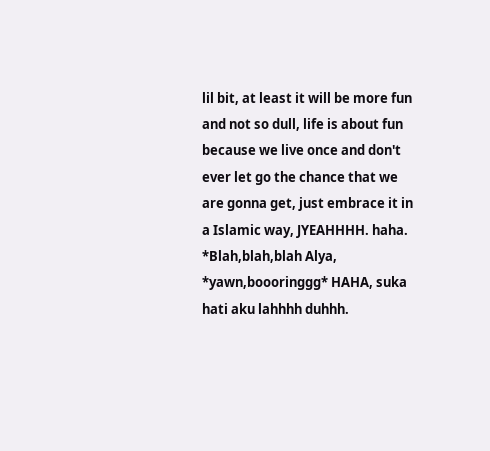lil bit, at least it will be more fun and not so dull, life is about fun because we live once and don't ever let go the chance that we are gonna get, just embrace it in a Islamic way, JYEAHHHH. haha. *Blah,blah,blah Alya, *yawn,boooringgg* HAHA, suka hati aku lahhhh duhhh.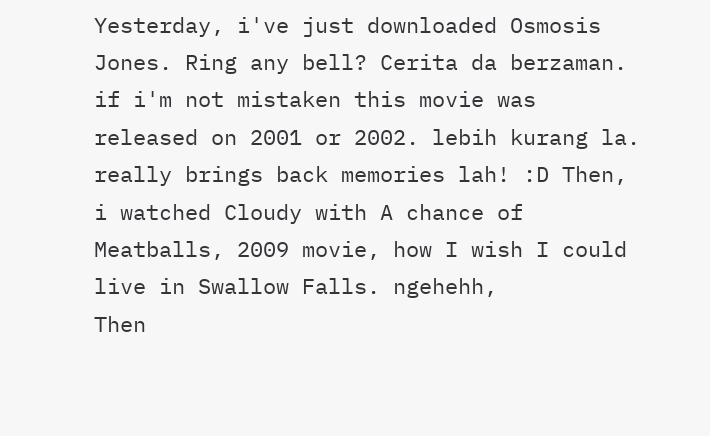Yesterday, i've just downloaded Osmosis Jones. Ring any bell? Cerita da berzaman. if i'm not mistaken this movie was released on 2001 or 2002. lebih kurang la. really brings back memories lah! :D Then, i watched Cloudy with A chance of Meatballs, 2009 movie, how I wish I could live in Swallow Falls. ngehehh,
Then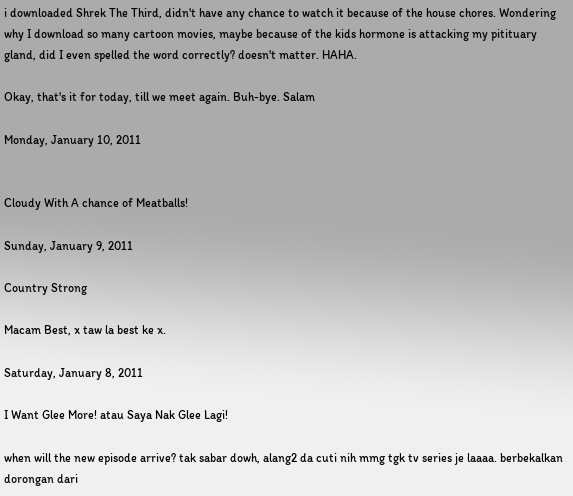i downloaded Shrek The Third, didn't have any chance to watch it because of the house chores. Wondering why I download so many cartoon movies, maybe because of the kids hormone is attacking my pitituary gland, did I even spelled the word correctly? doesn't matter. HAHA.

Okay, that's it for today, till we meet again. Buh-bye. Salam

Monday, January 10, 2011


Cloudy With A chance of Meatballs!

Sunday, January 9, 2011

Country Strong

Macam Best, x taw la best ke x.

Saturday, January 8, 2011

I Want Glee More! atau Saya Nak Glee Lagi!

when will the new episode arrive? tak sabar dowh, alang2 da cuti nih mmg tgk tv series je laaaa. berbekalkan dorongan dari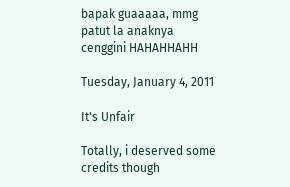bapak guaaaaa, mmg patut la anaknya cenggini HAHAHHAHH

Tuesday, January 4, 2011

It's Unfair

Totally, i deserved some credits though